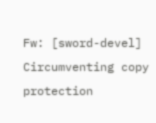Fw: [sword-devel] Circumventing copy protection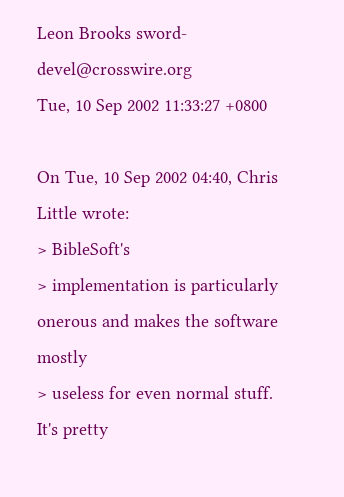Leon Brooks sword-devel@crosswire.org
Tue, 10 Sep 2002 11:33:27 +0800

On Tue, 10 Sep 2002 04:40, Chris Little wrote:
> BibleSoft's
> implementation is particularly onerous and makes the software mostly
> useless for even normal stuff.  It's pretty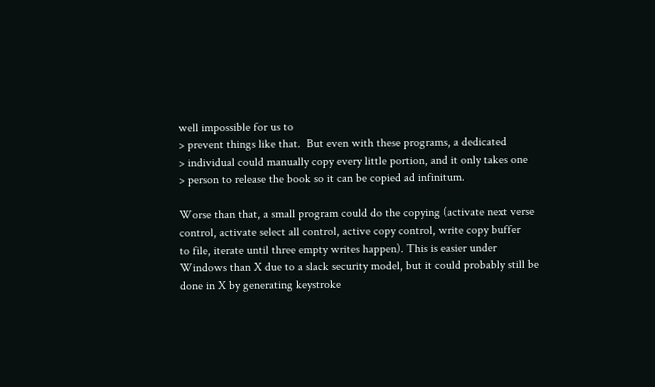well impossible for us to
> prevent things like that.  But even with these programs, a dedicated
> individual could manually copy every little portion, and it only takes one
> person to release the book so it can be copied ad infinitum.

Worse than that, a small program could do the copying (activate next verse
control, activate select all control, active copy control, write copy buffer
to file, iterate until three empty writes happen). This is easier under
Windows than X due to a slack security model, but it could probably still be
done in X by generating keystroke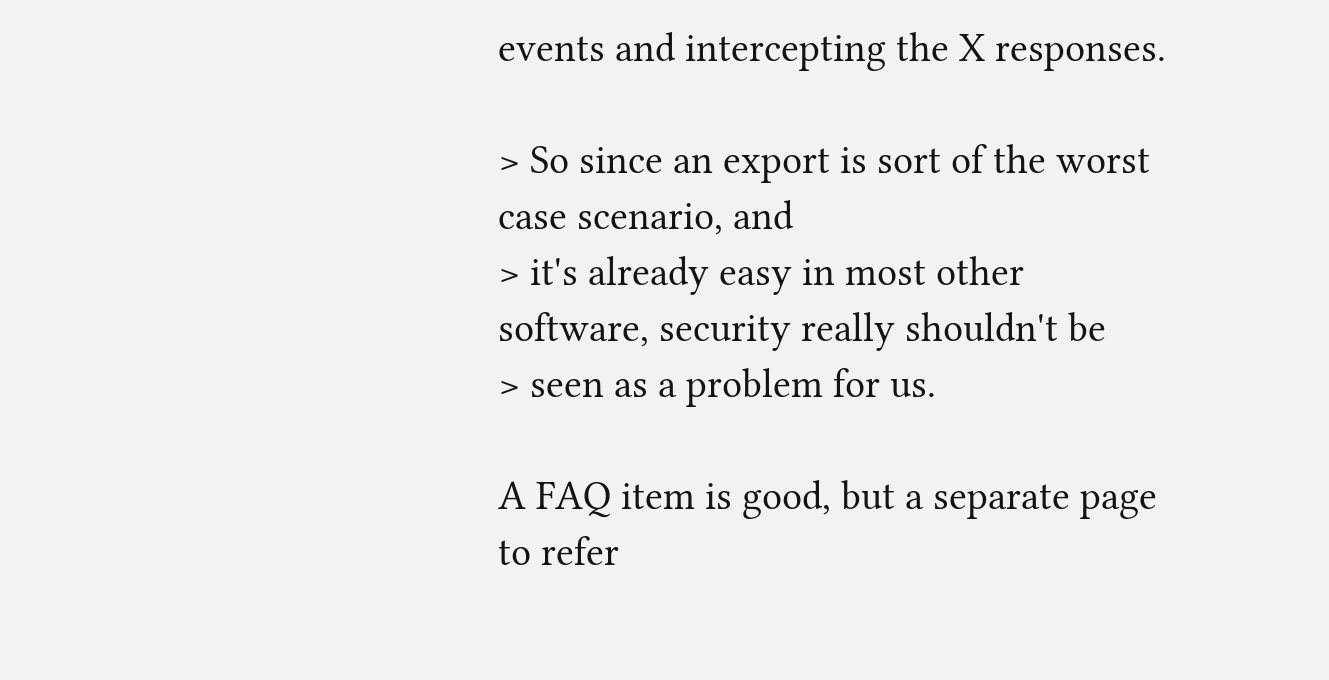events and intercepting the X responses.

> So since an export is sort of the worst case scenario, and
> it's already easy in most other software, security really shouldn't be
> seen as a problem for us.

A FAQ item is good, but a separate page to refer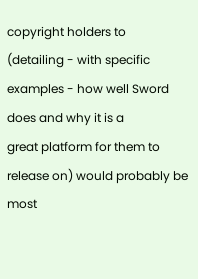copyright holders to
(detailing - with specific examples - how well Sword does and why it is a
great platform for them to release on) would probably be most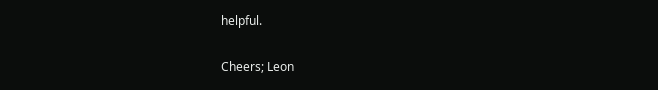helpful.

Cheers; Leon